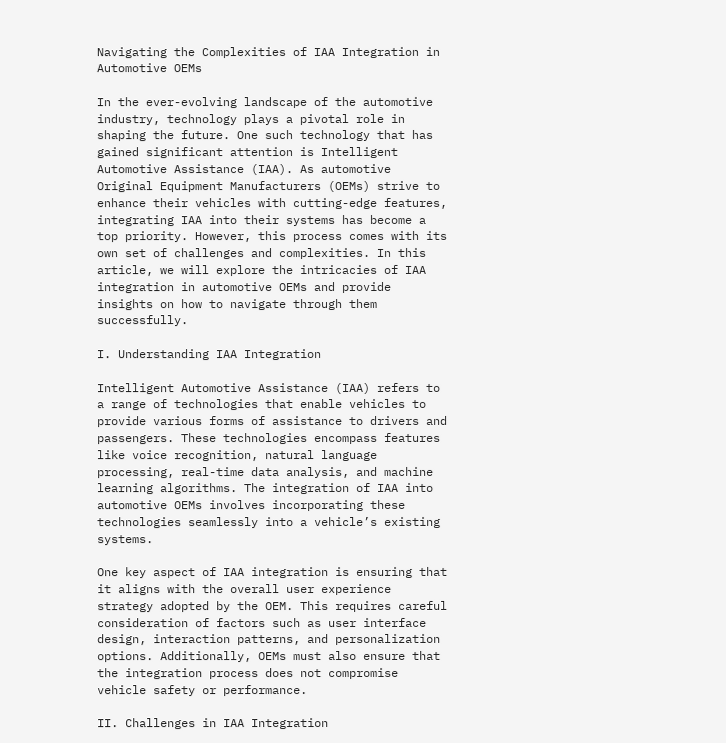Navigating the Complexities of IAA Integration in Automotive OEMs

In the ever-evolving landscape of the automotive industry, technology plays a pivotal role in shaping the future. One such technology that has gained significant attention is Intelligent Automotive Assistance (IAA). As automotive Original Equipment Manufacturers (OEMs) strive to enhance their vehicles with cutting-edge features, integrating IAA into their systems has become a top priority. However, this process comes with its own set of challenges and complexities. In this article, we will explore the intricacies of IAA integration in automotive OEMs and provide insights on how to navigate through them successfully.

I. Understanding IAA Integration

Intelligent Automotive Assistance (IAA) refers to a range of technologies that enable vehicles to provide various forms of assistance to drivers and passengers. These technologies encompass features like voice recognition, natural language processing, real-time data analysis, and machine learning algorithms. The integration of IAA into automotive OEMs involves incorporating these technologies seamlessly into a vehicle’s existing systems.

One key aspect of IAA integration is ensuring that it aligns with the overall user experience strategy adopted by the OEM. This requires careful consideration of factors such as user interface design, interaction patterns, and personalization options. Additionally, OEMs must also ensure that the integration process does not compromise vehicle safety or performance.

II. Challenges in IAA Integration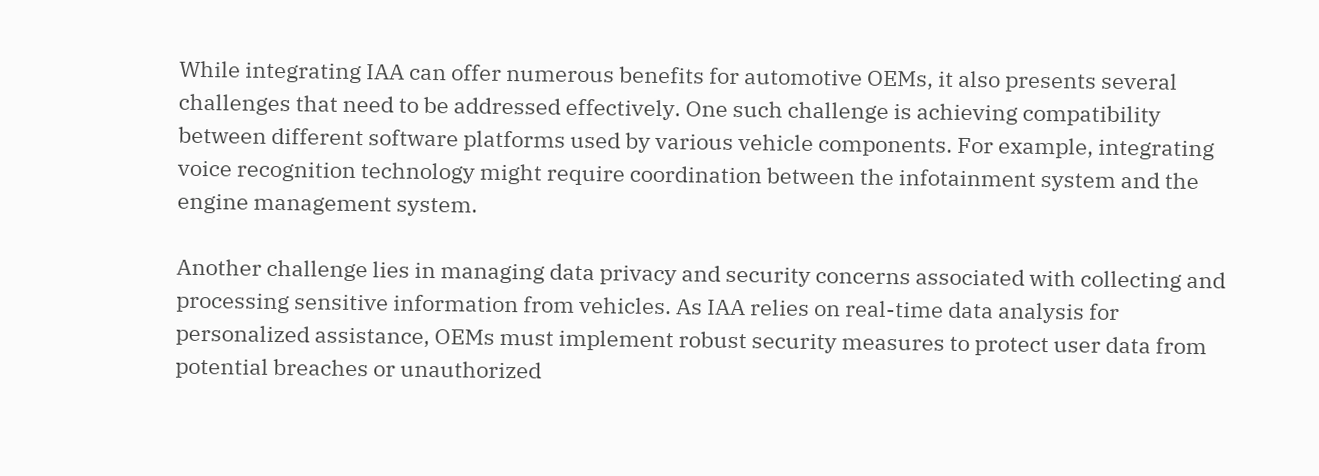While integrating IAA can offer numerous benefits for automotive OEMs, it also presents several challenges that need to be addressed effectively. One such challenge is achieving compatibility between different software platforms used by various vehicle components. For example, integrating voice recognition technology might require coordination between the infotainment system and the engine management system.

Another challenge lies in managing data privacy and security concerns associated with collecting and processing sensitive information from vehicles. As IAA relies on real-time data analysis for personalized assistance, OEMs must implement robust security measures to protect user data from potential breaches or unauthorized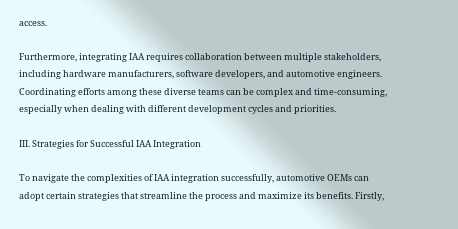access.

Furthermore, integrating IAA requires collaboration between multiple stakeholders, including hardware manufacturers, software developers, and automotive engineers. Coordinating efforts among these diverse teams can be complex and time-consuming, especially when dealing with different development cycles and priorities.

III. Strategies for Successful IAA Integration

To navigate the complexities of IAA integration successfully, automotive OEMs can adopt certain strategies that streamline the process and maximize its benefits. Firstly,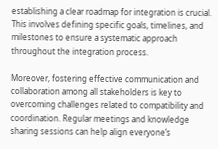establishing a clear roadmap for integration is crucial. This involves defining specific goals, timelines, and milestones to ensure a systematic approach throughout the integration process.

Moreover, fostering effective communication and collaboration among all stakeholders is key to overcoming challenges related to compatibility and coordination. Regular meetings and knowledge sharing sessions can help align everyone’s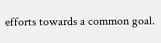efforts towards a common goal.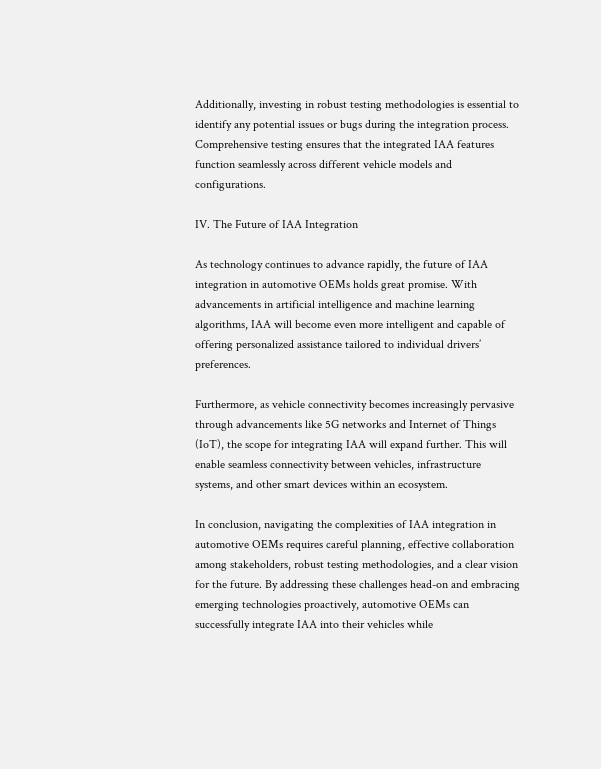Additionally, investing in robust testing methodologies is essential to identify any potential issues or bugs during the integration process. Comprehensive testing ensures that the integrated IAA features function seamlessly across different vehicle models and configurations.

IV. The Future of IAA Integration

As technology continues to advance rapidly, the future of IAA integration in automotive OEMs holds great promise. With advancements in artificial intelligence and machine learning algorithms, IAA will become even more intelligent and capable of offering personalized assistance tailored to individual drivers’ preferences.

Furthermore, as vehicle connectivity becomes increasingly pervasive through advancements like 5G networks and Internet of Things (IoT), the scope for integrating IAA will expand further. This will enable seamless connectivity between vehicles, infrastructure systems, and other smart devices within an ecosystem.

In conclusion, navigating the complexities of IAA integration in automotive OEMs requires careful planning, effective collaboration among stakeholders, robust testing methodologies, and a clear vision for the future. By addressing these challenges head-on and embracing emerging technologies proactively, automotive OEMs can successfully integrate IAA into their vehicles while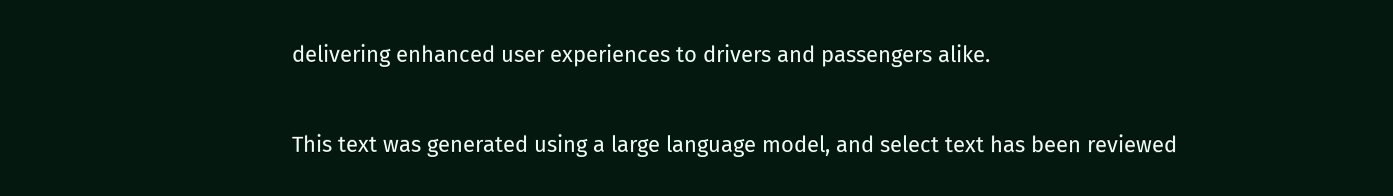delivering enhanced user experiences to drivers and passengers alike.

This text was generated using a large language model, and select text has been reviewed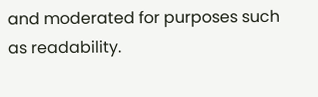and moderated for purposes such as readability.